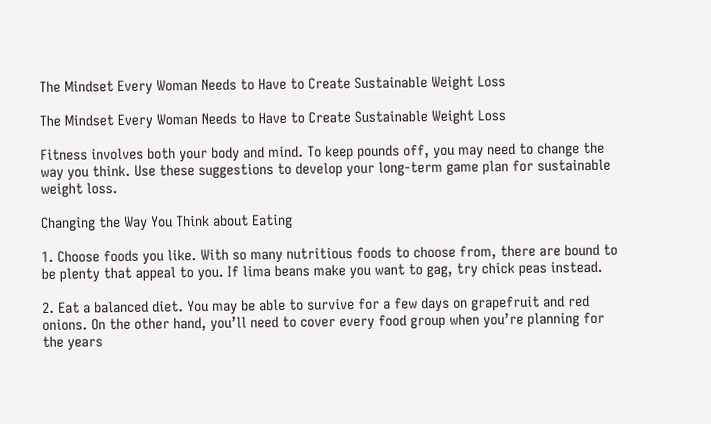The Mindset Every Woman Needs to Have to Create Sustainable Weight Loss

The Mindset Every Woman Needs to Have to Create Sustainable Weight Loss

Fitness involves both your body and mind. To keep pounds off, you may need to change the way you think. Use these suggestions to develop your long-term game plan for sustainable weight loss.

Changing the Way You Think about Eating

1. Choose foods you like. With so many nutritious foods to choose from, there are bound to be plenty that appeal to you. If lima beans make you want to gag, try chick peas instead.

2. Eat a balanced diet. You may be able to survive for a few days on grapefruit and red onions. On the other hand, you’ll need to cover every food group when you’re planning for the years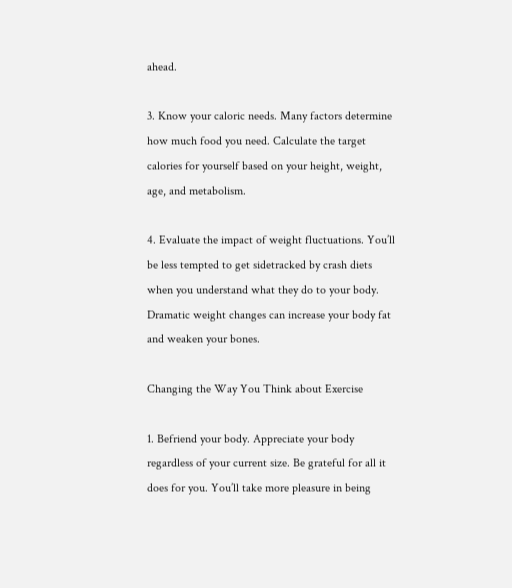ahead.

3. Know your caloric needs. Many factors determine how much food you need. Calculate the target calories for yourself based on your height, weight, age, and metabolism.

4. Evaluate the impact of weight fluctuations. You’ll be less tempted to get sidetracked by crash diets when you understand what they do to your body. Dramatic weight changes can increase your body fat and weaken your bones.

Changing the Way You Think about Exercise

1. Befriend your body. Appreciate your body regardless of your current size. Be grateful for all it does for you. You’ll take more pleasure in being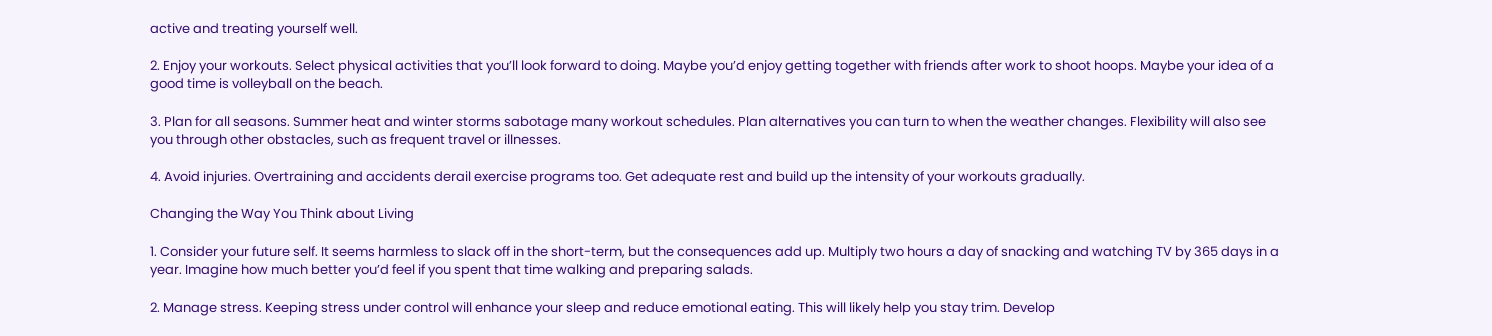active and treating yourself well.

2. Enjoy your workouts. Select physical activities that you’ll look forward to doing. Maybe you’d enjoy getting together with friends after work to shoot hoops. Maybe your idea of a good time is volleyball on the beach.

3. Plan for all seasons. Summer heat and winter storms sabotage many workout schedules. Plan alternatives you can turn to when the weather changes. Flexibility will also see you through other obstacles, such as frequent travel or illnesses.

4. Avoid injuries. Overtraining and accidents derail exercise programs too. Get adequate rest and build up the intensity of your workouts gradually.

Changing the Way You Think about Living

1. Consider your future self. It seems harmless to slack off in the short-term, but the consequences add up. Multiply two hours a day of snacking and watching TV by 365 days in a year. Imagine how much better you’d feel if you spent that time walking and preparing salads.

2. Manage stress. Keeping stress under control will enhance your sleep and reduce emotional eating. This will likely help you stay trim. Develop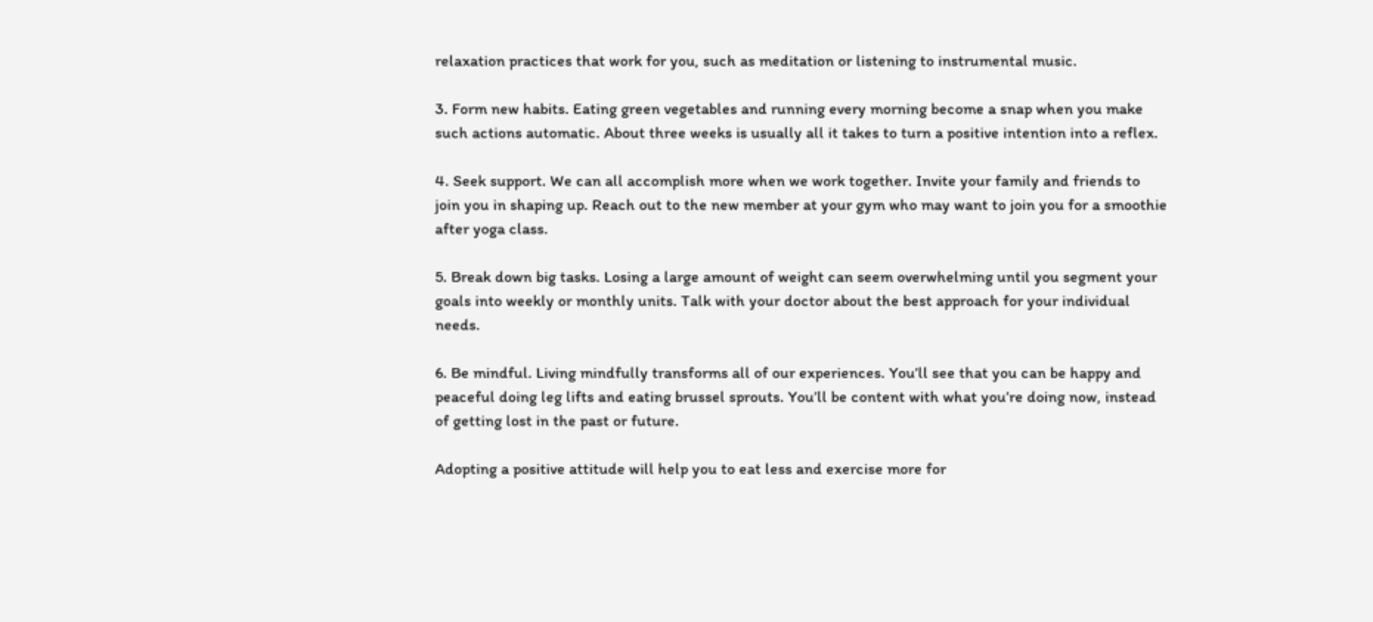relaxation practices that work for you, such as meditation or listening to instrumental music.

3. Form new habits. Eating green vegetables and running every morning become a snap when you make such actions automatic. About three weeks is usually all it takes to turn a positive intention into a reflex.

4. Seek support. We can all accomplish more when we work together. Invite your family and friends to join you in shaping up. Reach out to the new member at your gym who may want to join you for a smoothie after yoga class.

5. Break down big tasks. Losing a large amount of weight can seem overwhelming until you segment your goals into weekly or monthly units. Talk with your doctor about the best approach for your individual needs.

6. Be mindful. Living mindfully transforms all of our experiences. You’ll see that you can be happy and peaceful doing leg lifts and eating brussel sprouts. You’ll be content with what you’re doing now, instead of getting lost in the past or future.

Adopting a positive attitude will help you to eat less and exercise more for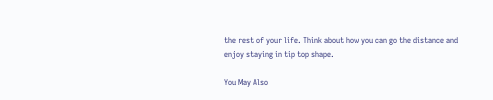the rest of your life. Think about how you can go the distance and enjoy staying in tip top shape.

You May Also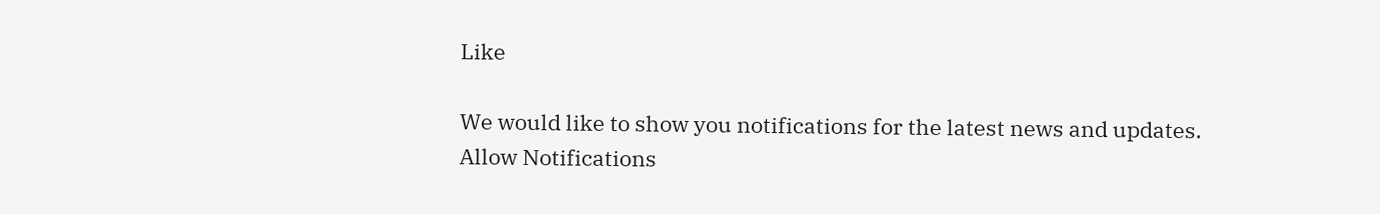Like

We would like to show you notifications for the latest news and updates.
Allow Notifications